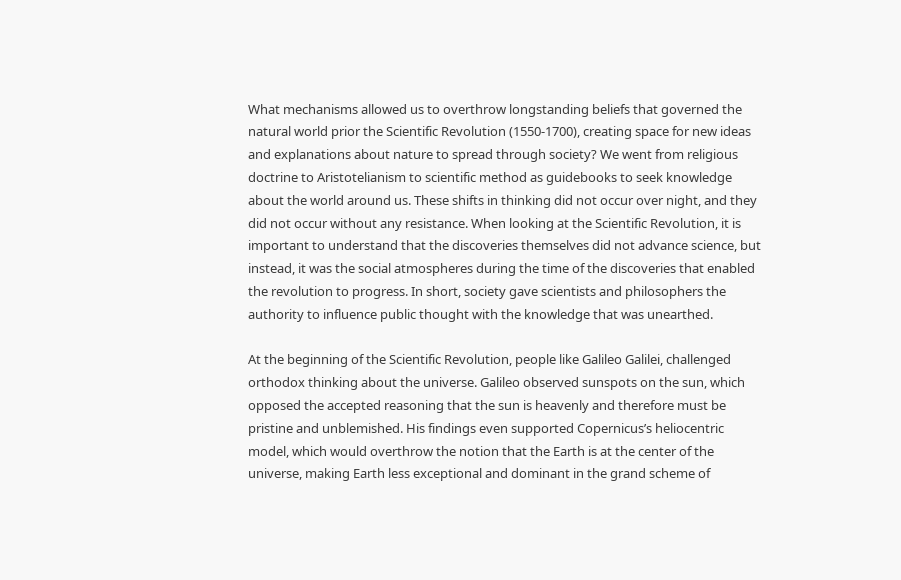What mechanisms allowed us to overthrow longstanding beliefs that governed the natural world prior the Scientific Revolution (1550-1700), creating space for new ideas and explanations about nature to spread through society? We went from religious doctrine to Aristotelianism to scientific method as guidebooks to seek knowledge about the world around us. These shifts in thinking did not occur over night, and they did not occur without any resistance. When looking at the Scientific Revolution, it is important to understand that the discoveries themselves did not advance science, but instead, it was the social atmospheres during the time of the discoveries that enabled the revolution to progress. In short, society gave scientists and philosophers the authority to influence public thought with the knowledge that was unearthed.

At the beginning of the Scientific Revolution, people like Galileo Galilei, challenged orthodox thinking about the universe. Galileo observed sunspots on the sun, which opposed the accepted reasoning that the sun is heavenly and therefore must be pristine and unblemished. His findings even supported Copernicus’s heliocentric model, which would overthrow the notion that the Earth is at the center of the universe, making Earth less exceptional and dominant in the grand scheme of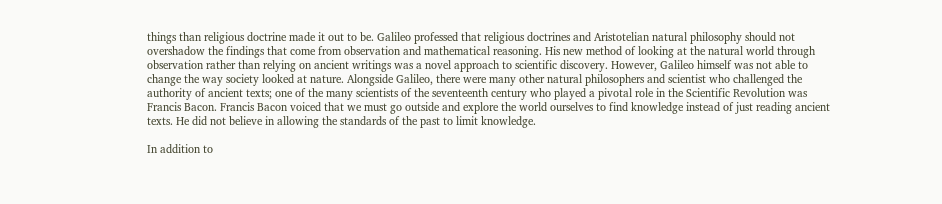things than religious doctrine made it out to be. Galileo professed that religious doctrines and Aristotelian natural philosophy should not overshadow the findings that come from observation and mathematical reasoning. His new method of looking at the natural world through observation rather than relying on ancient writings was a novel approach to scientific discovery. However, Galileo himself was not able to change the way society looked at nature. Alongside Galileo, there were many other natural philosophers and scientist who challenged the authority of ancient texts; one of the many scientists of the seventeenth century who played a pivotal role in the Scientific Revolution was Francis Bacon. Francis Bacon voiced that we must go outside and explore the world ourselves to find knowledge instead of just reading ancient texts. He did not believe in allowing the standards of the past to limit knowledge.

In addition to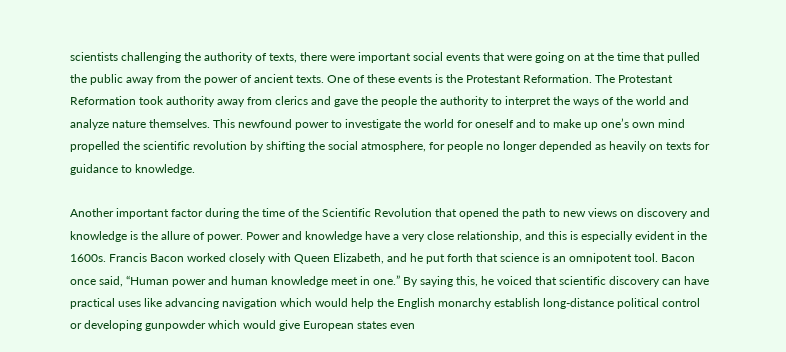scientists challenging the authority of texts, there were important social events that were going on at the time that pulled the public away from the power of ancient texts. One of these events is the Protestant Reformation. The Protestant Reformation took authority away from clerics and gave the people the authority to interpret the ways of the world and analyze nature themselves. This newfound power to investigate the world for oneself and to make up one’s own mind propelled the scientific revolution by shifting the social atmosphere, for people no longer depended as heavily on texts for guidance to knowledge.

Another important factor during the time of the Scientific Revolution that opened the path to new views on discovery and knowledge is the allure of power. Power and knowledge have a very close relationship, and this is especially evident in the 1600s. Francis Bacon worked closely with Queen Elizabeth, and he put forth that science is an omnipotent tool. Bacon once said, “Human power and human knowledge meet in one.” By saying this, he voiced that scientific discovery can have practical uses like advancing navigation which would help the English monarchy establish long-distance political control or developing gunpowder which would give European states even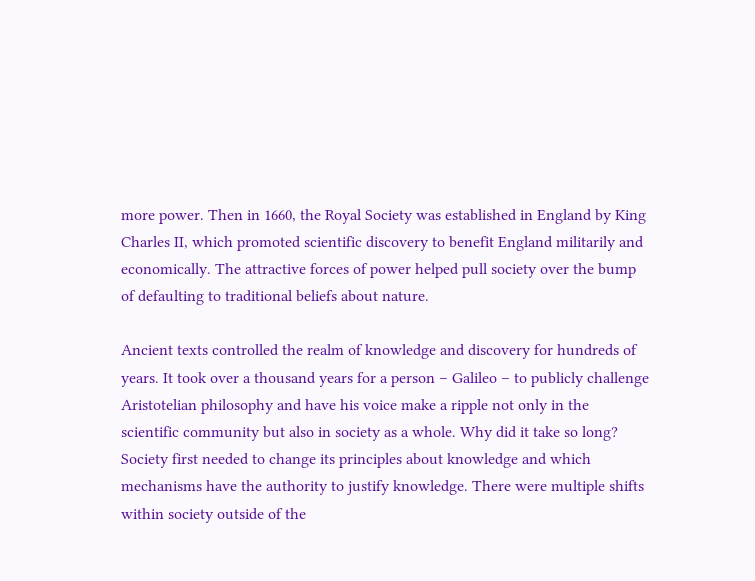more power. Then in 1660, the Royal Society was established in England by King Charles II, which promoted scientific discovery to benefit England militarily and economically. The attractive forces of power helped pull society over the bump of defaulting to traditional beliefs about nature.

Ancient texts controlled the realm of knowledge and discovery for hundreds of years. It took over a thousand years for a person – Galileo – to publicly challenge Aristotelian philosophy and have his voice make a ripple not only in the scientific community but also in society as a whole. Why did it take so long? Society first needed to change its principles about knowledge and which mechanisms have the authority to justify knowledge. There were multiple shifts within society outside of the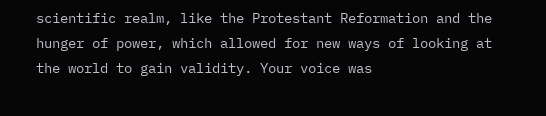scientific realm, like the Protestant Reformation and the hunger of power, which allowed for new ways of looking at the world to gain validity. Your voice was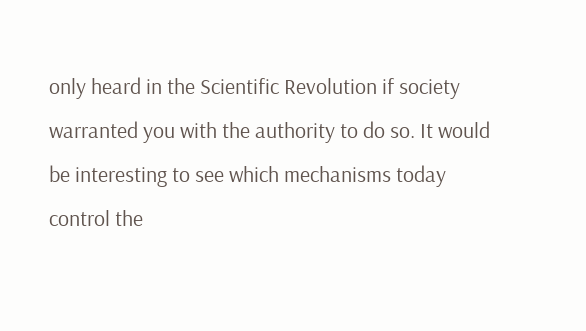only heard in the Scientific Revolution if society warranted you with the authority to do so. It would be interesting to see which mechanisms today control the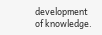development of knowledge.